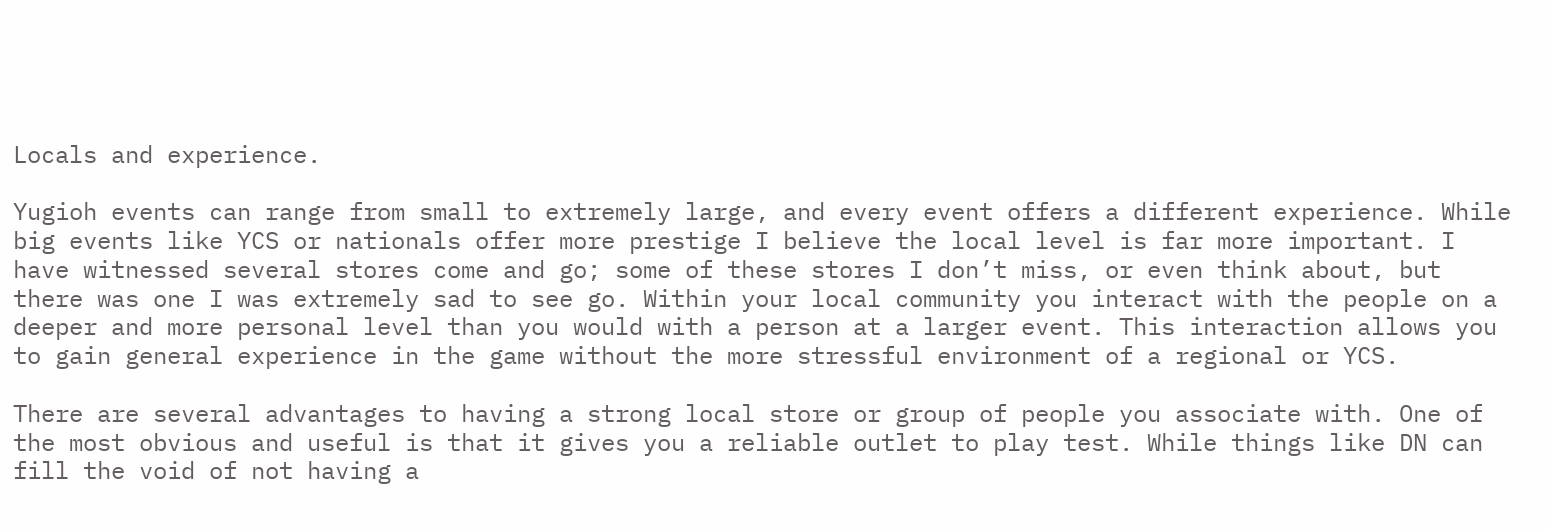Locals and experience.

Yugioh events can range from small to extremely large, and every event offers a different experience. While big events like YCS or nationals offer more prestige I believe the local level is far more important. I have witnessed several stores come and go; some of these stores I don’t miss, or even think about, but there was one I was extremely sad to see go. Within your local community you interact with the people on a deeper and more personal level than you would with a person at a larger event. This interaction allows you to gain general experience in the game without the more stressful environment of a regional or YCS.

There are several advantages to having a strong local store or group of people you associate with. One of the most obvious and useful is that it gives you a reliable outlet to play test. While things like DN can fill the void of not having a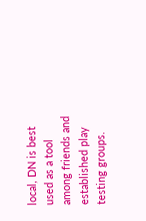local, DN is best used as a tool among friends and established play testing groups.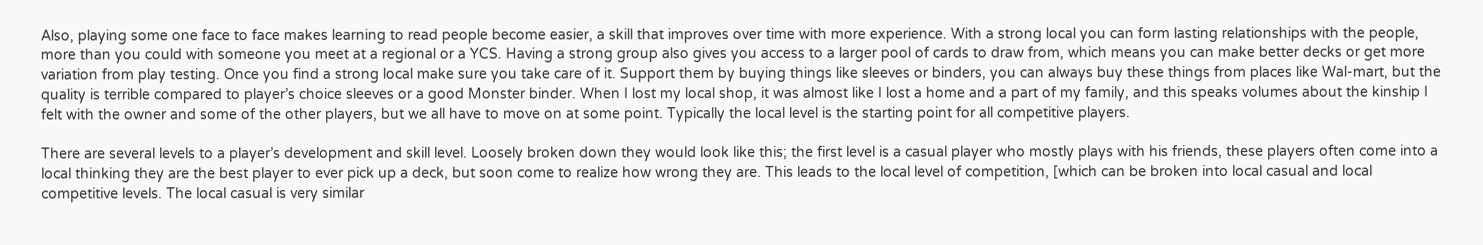Also, playing some one face to face makes learning to read people become easier, a skill that improves over time with more experience. With a strong local you can form lasting relationships with the people, more than you could with someone you meet at a regional or a YCS. Having a strong group also gives you access to a larger pool of cards to draw from, which means you can make better decks or get more variation from play testing. Once you find a strong local make sure you take care of it. Support them by buying things like sleeves or binders, you can always buy these things from places like Wal-mart, but the quality is terrible compared to player’s choice sleeves or a good Monster binder. When I lost my local shop, it was almost like I lost a home and a part of my family, and this speaks volumes about the kinship I felt with the owner and some of the other players, but we all have to move on at some point. Typically the local level is the starting point for all competitive players.

There are several levels to a player’s development and skill level. Loosely broken down they would look like this; the first level is a casual player who mostly plays with his friends, these players often come into a local thinking they are the best player to ever pick up a deck, but soon come to realize how wrong they are. This leads to the local level of competition, [which can be broken into local casual and local competitive levels. The local casual is very similar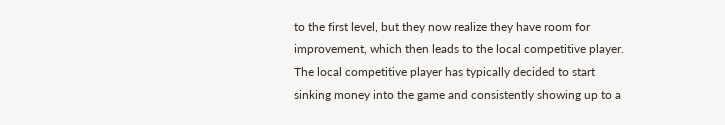to the first level, but they now realize they have room for improvement, which then leads to the local competitive player. The local competitive player has typically decided to start sinking money into the game and consistently showing up to a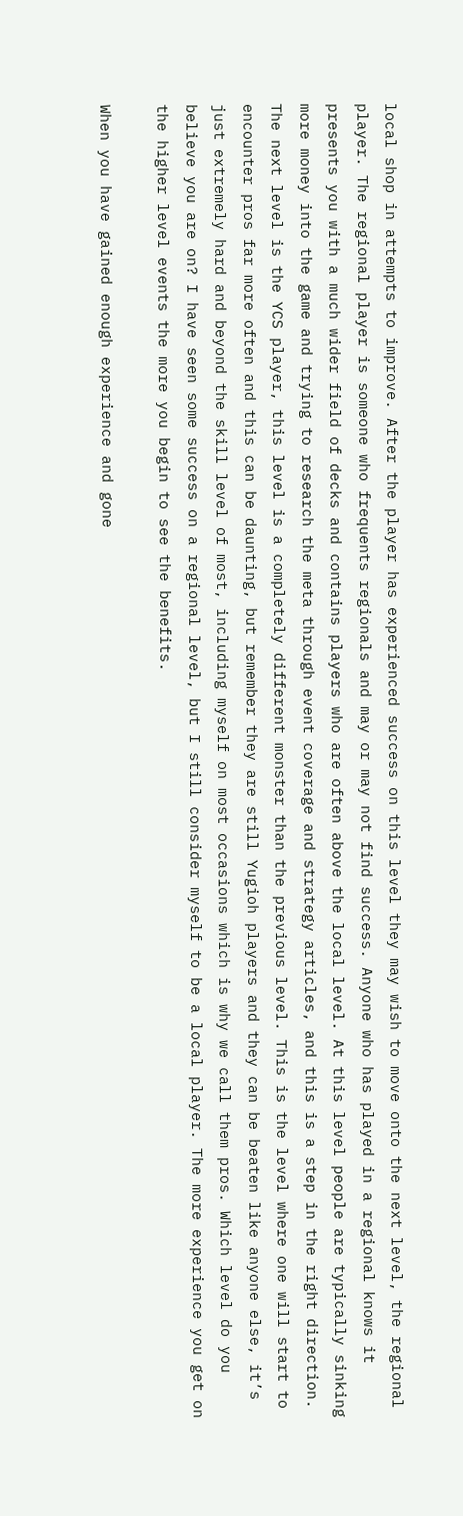local shop in attempts to improve. After the player has experienced success on this level they may wish to move onto the next level, the regional player. The regional player is someone who frequents regionals and may or may not find success. Anyone who has played in a regional knows it presents you with a much wider field of decks and contains players who are often above the local level. At this level people are typically sinking more money into the game and trying to research the meta through event coverage and strategy articles, and this is a step in the right direction. The next level is the YCS player, this level is a completely different monster than the previous level. This is the level where one will start to encounter pros far more often and this can be daunting, but remember they are still Yugioh players and they can be beaten like anyone else, it’s just extremely hard and beyond the skill level of most, including myself on most occasions which is why we call them pros. Which level do you believe you are on? I have seen some success on a regional level, but I still consider myself to be a local player. The more experience you get on the higher level events the more you begin to see the benefits.

When you have gained enough experience and gone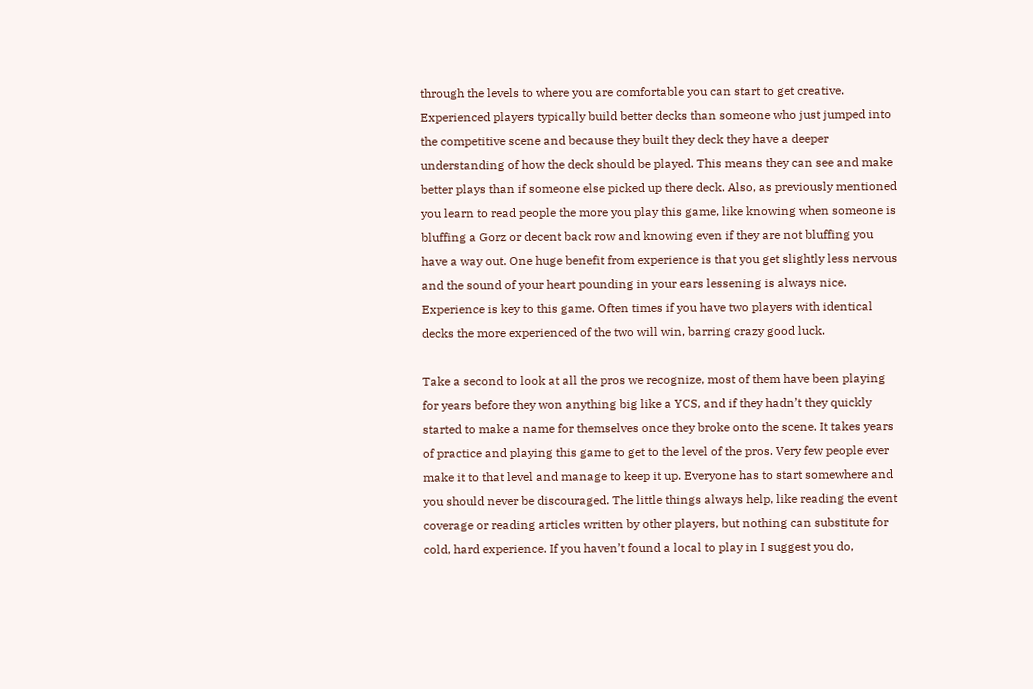through the levels to where you are comfortable you can start to get creative. Experienced players typically build better decks than someone who just jumped into the competitive scene and because they built they deck they have a deeper understanding of how the deck should be played. This means they can see and make better plays than if someone else picked up there deck. Also, as previously mentioned you learn to read people the more you play this game, like knowing when someone is bluffing a Gorz or decent back row and knowing even if they are not bluffing you have a way out. One huge benefit from experience is that you get slightly less nervous and the sound of your heart pounding in your ears lessening is always nice. Experience is key to this game. Often times if you have two players with identical decks the more experienced of the two will win, barring crazy good luck.

Take a second to look at all the pros we recognize, most of them have been playing for years before they won anything big like a YCS, and if they hadn’t they quickly started to make a name for themselves once they broke onto the scene. It takes years of practice and playing this game to get to the level of the pros. Very few people ever make it to that level and manage to keep it up. Everyone has to start somewhere and you should never be discouraged. The little things always help, like reading the event coverage or reading articles written by other players, but nothing can substitute for cold, hard experience. If you haven’t found a local to play in I suggest you do,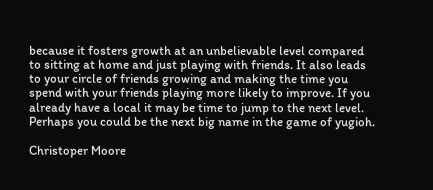because it fosters growth at an unbelievable level compared to sitting at home and just playing with friends. It also leads to your circle of friends growing and making the time you spend with your friends playing more likely to improve. If you already have a local it may be time to jump to the next level. Perhaps you could be the next big name in the game of yugioh.

Christoper Moore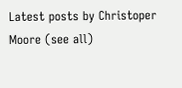Latest posts by Christoper Moore (see all)